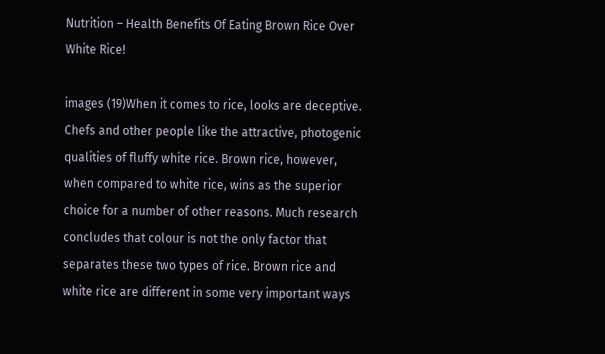Nutrition – Health Benefits Of Eating Brown Rice Over White Rice!

images (19)When it comes to rice, looks are deceptive. Chefs and other people like the attractive, photogenic qualities of fluffy white rice. Brown rice, however, when compared to white rice, wins as the superior choice for a number of other reasons. Much research concludes that colour is not the only factor that separates these two types of rice. Brown rice and white rice are different in some very important ways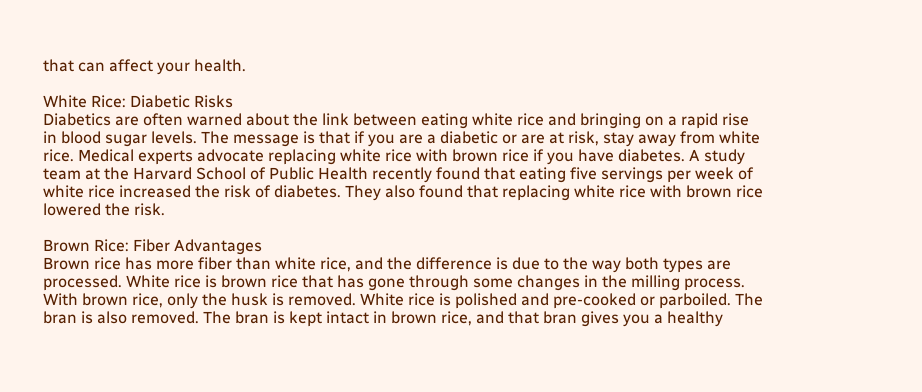that can affect your health.

White Rice: Diabetic Risks
Diabetics are often warned about the link between eating white rice and bringing on a rapid rise in blood sugar levels. The message is that if you are a diabetic or are at risk, stay away from white rice. Medical experts advocate replacing white rice with brown rice if you have diabetes. A study team at the Harvard School of Public Health recently found that eating five servings per week of white rice increased the risk of diabetes. They also found that replacing white rice with brown rice lowered the risk.

Brown Rice: Fiber Advantages
Brown rice has more fiber than white rice, and the difference is due to the way both types are processed. White rice is brown rice that has gone through some changes in the milling process. With brown rice, only the husk is removed. White rice is polished and pre-cooked or parboiled. The bran is also removed. The bran is kept intact in brown rice, and that bran gives you a healthy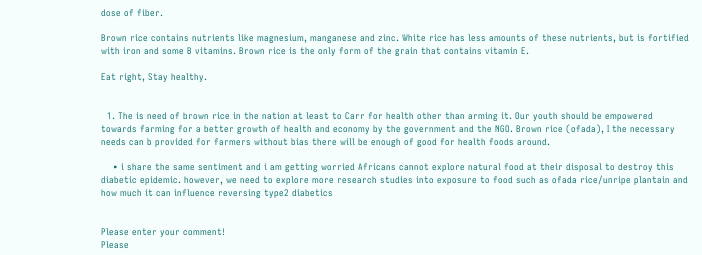dose of fiber.

Brown rice contains nutrients like magnesium, manganese and zinc. White rice has less amounts of these nutrients, but is fortified with iron and some B vitamins. Brown rice is the only form of the grain that contains vitamin E.

Eat right, Stay healthy.


  1. The is need of brown rice in the nation at least to Carr for health other than arming it. Our youth should be empowered towards farming for a better growth of health and economy by the government and the NGO. Brown rice (ofada), I the necessary needs can b provided for farmers without bias there will be enough of good for health foods around.

    • i share the same sentiment and i am getting worried Africans cannot explore natural food at their disposal to destroy this diabetic epidemic. however, we need to explore more research studies into exposure to food such as ofada rice/unripe plantain and how much it can influence reversing type2 diabetics


Please enter your comment!
Please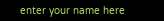enter your name here